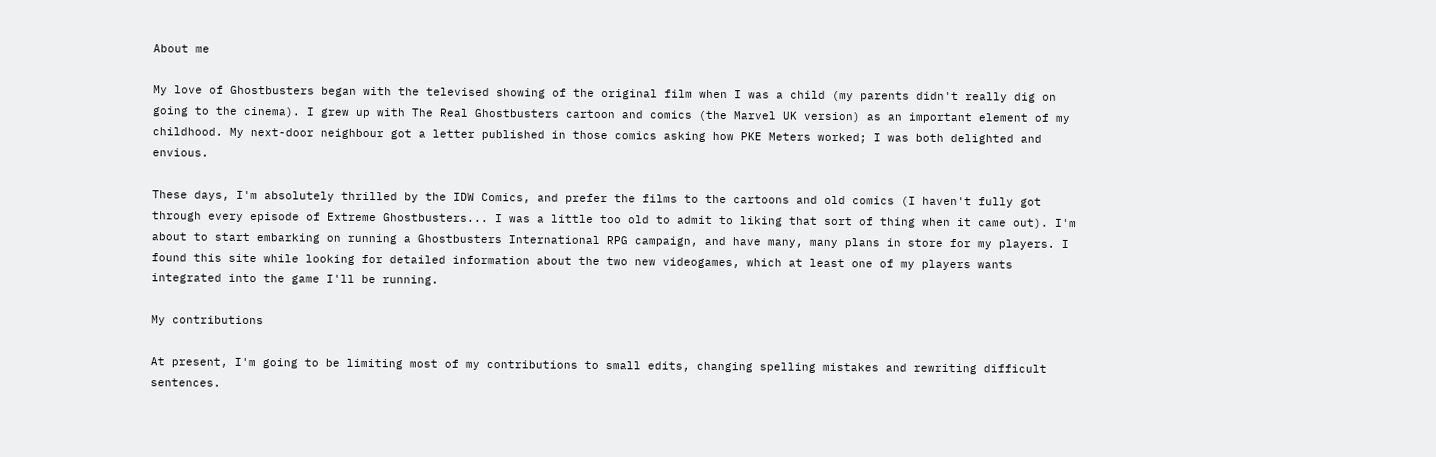About me

My love of Ghostbusters began with the televised showing of the original film when I was a child (my parents didn't really dig on going to the cinema). I grew up with The Real Ghostbusters cartoon and comics (the Marvel UK version) as an important element of my childhood. My next-door neighbour got a letter published in those comics asking how PKE Meters worked; I was both delighted and envious.

These days, I'm absolutely thrilled by the IDW Comics, and prefer the films to the cartoons and old comics (I haven't fully got through every episode of Extreme Ghostbusters... I was a little too old to admit to liking that sort of thing when it came out). I'm about to start embarking on running a Ghostbusters International RPG campaign, and have many, many plans in store for my players. I found this site while looking for detailed information about the two new videogames, which at least one of my players wants integrated into the game I'll be running.

My contributions

At present, I'm going to be limiting most of my contributions to small edits, changing spelling mistakes and rewriting difficult sentences.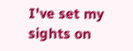I've set my sights on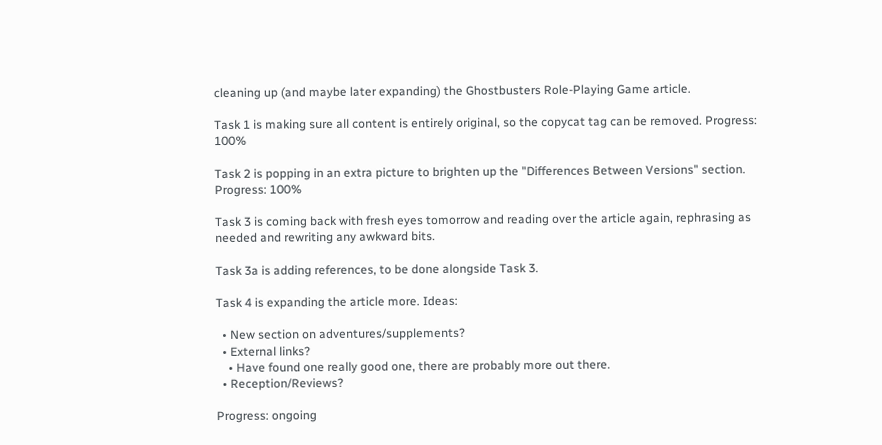cleaning up (and maybe later expanding) the Ghostbusters Role-Playing Game article.

Task 1 is making sure all content is entirely original, so the copycat tag can be removed. Progress: 100%

Task 2 is popping in an extra picture to brighten up the "Differences Between Versions" section. Progress: 100%

Task 3 is coming back with fresh eyes tomorrow and reading over the article again, rephrasing as needed and rewriting any awkward bits.

Task 3a is adding references, to be done alongside Task 3.

Task 4 is expanding the article more. Ideas:

  • New section on adventures/supplements?
  • External links?
    • Have found one really good one, there are probably more out there.
  • Reception/Reviews?

Progress: ongoing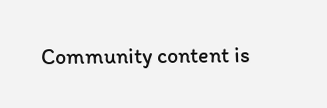Community content is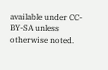available under CC-BY-SA unless otherwise noted.